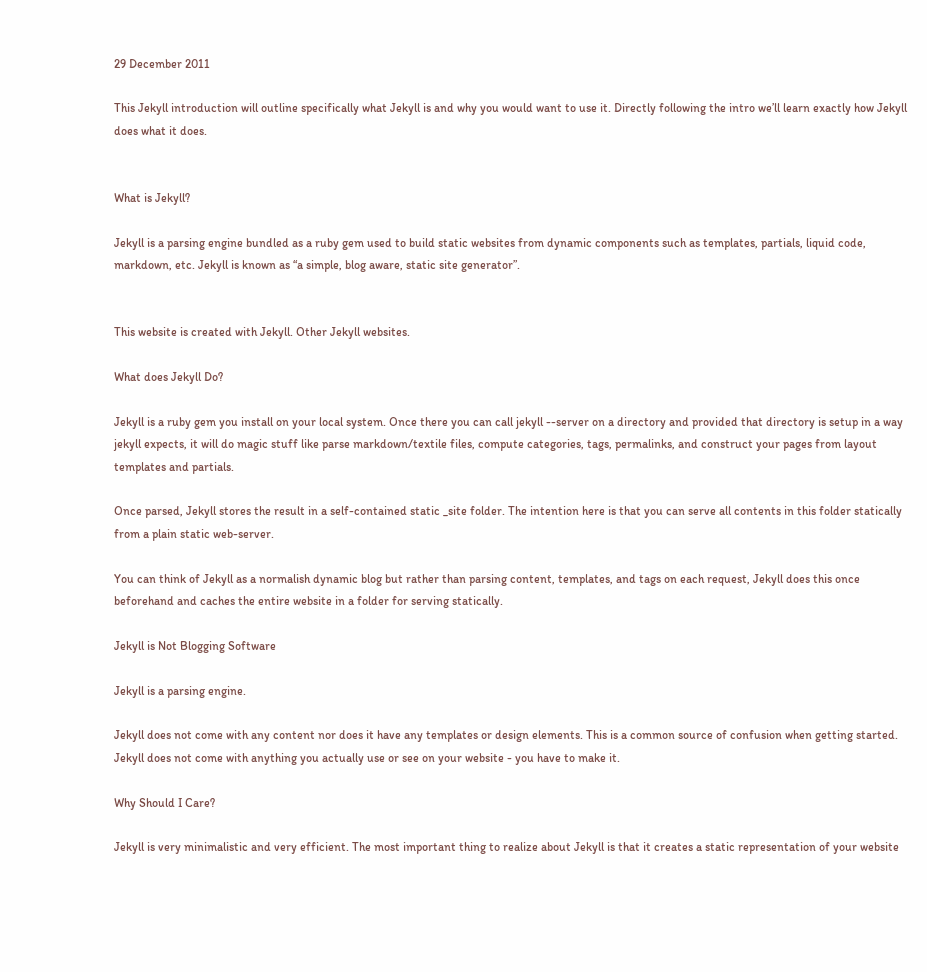29 December 2011

This Jekyll introduction will outline specifically what Jekyll is and why you would want to use it. Directly following the intro we’ll learn exactly how Jekyll does what it does.


What is Jekyll?

Jekyll is a parsing engine bundled as a ruby gem used to build static websites from dynamic components such as templates, partials, liquid code, markdown, etc. Jekyll is known as “a simple, blog aware, static site generator”.


This website is created with Jekyll. Other Jekyll websites.

What does Jekyll Do?

Jekyll is a ruby gem you install on your local system. Once there you can call jekyll --server on a directory and provided that directory is setup in a way jekyll expects, it will do magic stuff like parse markdown/textile files, compute categories, tags, permalinks, and construct your pages from layout templates and partials.

Once parsed, Jekyll stores the result in a self-contained static _site folder. The intention here is that you can serve all contents in this folder statically from a plain static web-server.

You can think of Jekyll as a normalish dynamic blog but rather than parsing content, templates, and tags on each request, Jekyll does this once beforehand and caches the entire website in a folder for serving statically.

Jekyll is Not Blogging Software

Jekyll is a parsing engine.

Jekyll does not come with any content nor does it have any templates or design elements. This is a common source of confusion when getting started. Jekyll does not come with anything you actually use or see on your website - you have to make it.

Why Should I Care?

Jekyll is very minimalistic and very efficient. The most important thing to realize about Jekyll is that it creates a static representation of your website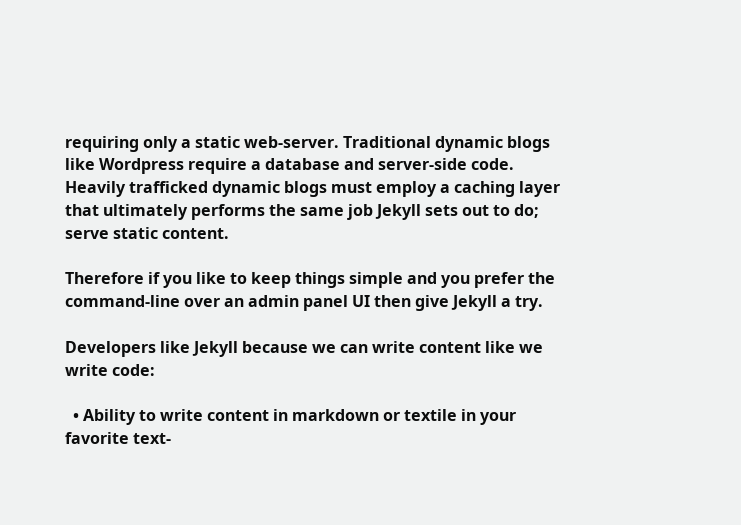requiring only a static web-server. Traditional dynamic blogs like Wordpress require a database and server-side code. Heavily trafficked dynamic blogs must employ a caching layer that ultimately performs the same job Jekyll sets out to do; serve static content.

Therefore if you like to keep things simple and you prefer the command-line over an admin panel UI then give Jekyll a try.

Developers like Jekyll because we can write content like we write code:

  • Ability to write content in markdown or textile in your favorite text-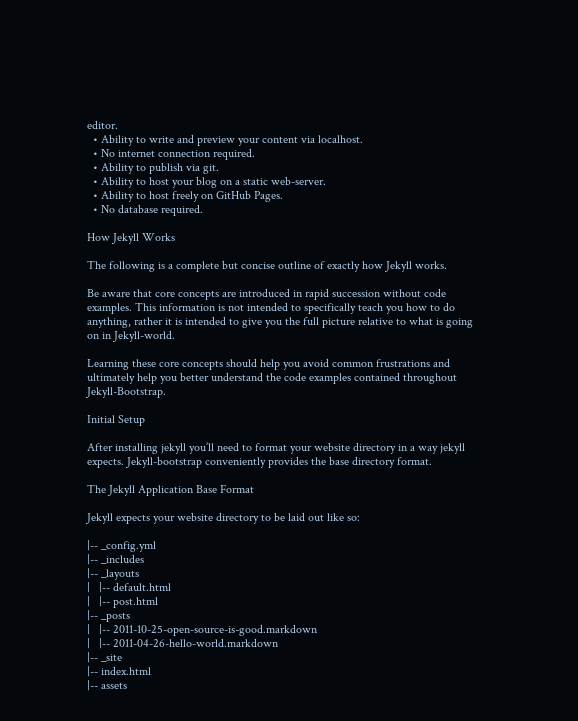editor.
  • Ability to write and preview your content via localhost.
  • No internet connection required.
  • Ability to publish via git.
  • Ability to host your blog on a static web-server.
  • Ability to host freely on GitHub Pages.
  • No database required.

How Jekyll Works

The following is a complete but concise outline of exactly how Jekyll works.

Be aware that core concepts are introduced in rapid succession without code examples. This information is not intended to specifically teach you how to do anything, rather it is intended to give you the full picture relative to what is going on in Jekyll-world.

Learning these core concepts should help you avoid common frustrations and ultimately help you better understand the code examples contained throughout Jekyll-Bootstrap.

Initial Setup

After installing jekyll you’ll need to format your website directory in a way jekyll expects. Jekyll-bootstrap conveniently provides the base directory format.

The Jekyll Application Base Format

Jekyll expects your website directory to be laid out like so:

|-- _config.yml
|-- _includes
|-- _layouts
|   |-- default.html
|   |-- post.html
|-- _posts
|   |-- 2011-10-25-open-source-is-good.markdown
|   |-- 2011-04-26-hello-world.markdown
|-- _site
|-- index.html
|-- assets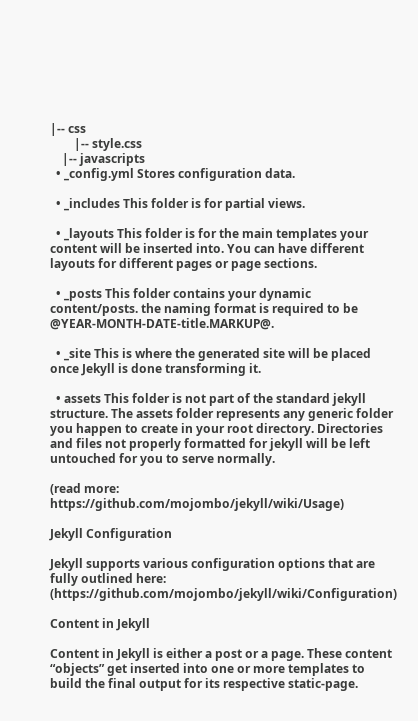|-- css
        |-- style.css
    |-- javascripts
  • _config.yml Stores configuration data.

  • _includes This folder is for partial views.

  • _layouts This folder is for the main templates your content will be inserted into. You can have different layouts for different pages or page sections.

  • _posts This folder contains your dynamic content/posts. the naming format is required to be @YEAR-MONTH-DATE-title.MARKUP@.

  • _site This is where the generated site will be placed once Jekyll is done transforming it.

  • assets This folder is not part of the standard jekyll structure. The assets folder represents any generic folder you happen to create in your root directory. Directories and files not properly formatted for jekyll will be left untouched for you to serve normally.

(read more: https://github.com/mojombo/jekyll/wiki/Usage)

Jekyll Configuration

Jekyll supports various configuration options that are fully outlined here: (https://github.com/mojombo/jekyll/wiki/Configuration)

Content in Jekyll

Content in Jekyll is either a post or a page. These content “objects” get inserted into one or more templates to build the final output for its respective static-page.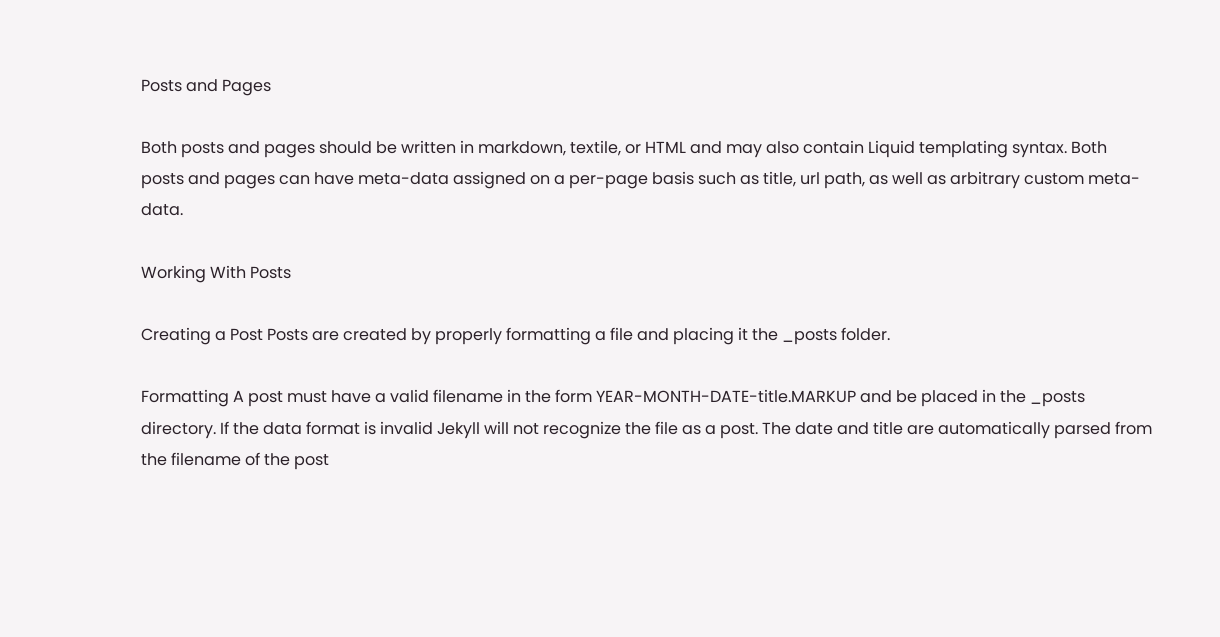Posts and Pages

Both posts and pages should be written in markdown, textile, or HTML and may also contain Liquid templating syntax. Both posts and pages can have meta-data assigned on a per-page basis such as title, url path, as well as arbitrary custom meta-data.

Working With Posts

Creating a Post Posts are created by properly formatting a file and placing it the _posts folder.

Formatting A post must have a valid filename in the form YEAR-MONTH-DATE-title.MARKUP and be placed in the _posts directory. If the data format is invalid Jekyll will not recognize the file as a post. The date and title are automatically parsed from the filename of the post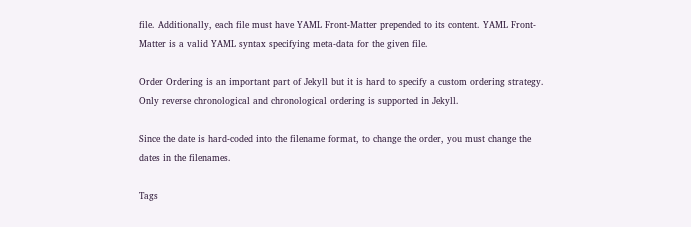file. Additionally, each file must have YAML Front-Matter prepended to its content. YAML Front-Matter is a valid YAML syntax specifying meta-data for the given file.

Order Ordering is an important part of Jekyll but it is hard to specify a custom ordering strategy. Only reverse chronological and chronological ordering is supported in Jekyll.

Since the date is hard-coded into the filename format, to change the order, you must change the dates in the filenames.

Tags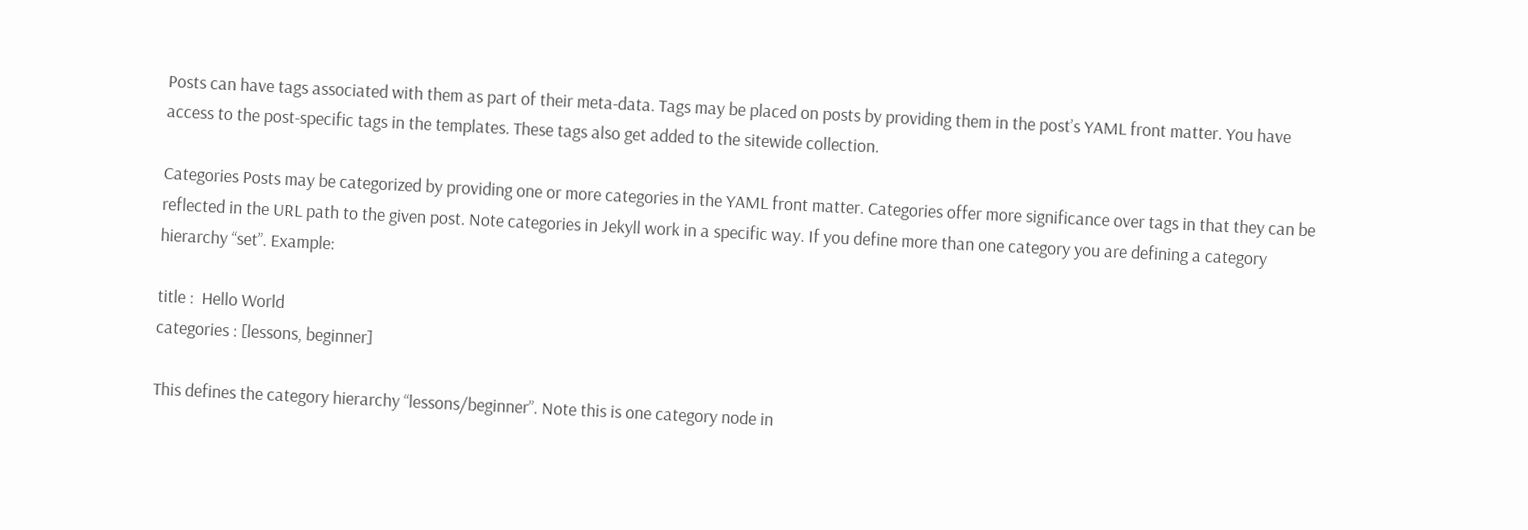Posts can have tags associated with them as part of their meta-data. Tags may be placed on posts by providing them in the post’s YAML front matter. You have access to the post-specific tags in the templates. These tags also get added to the sitewide collection.

Categories Posts may be categorized by providing one or more categories in the YAML front matter. Categories offer more significance over tags in that they can be reflected in the URL path to the given post. Note categories in Jekyll work in a specific way. If you define more than one category you are defining a category hierarchy “set”. Example:

title :  Hello World
categories : [lessons, beginner]

This defines the category hierarchy “lessons/beginner”. Note this is one category node in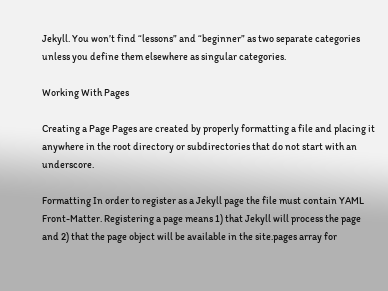Jekyll. You won’t find “lessons” and “beginner” as two separate categories unless you define them elsewhere as singular categories.

Working With Pages

Creating a Page Pages are created by properly formatting a file and placing it anywhere in the root directory or subdirectories that do not start with an underscore.

Formatting In order to register as a Jekyll page the file must contain YAML Front-Matter. Registering a page means 1) that Jekyll will process the page and 2) that the page object will be available in the site.pages array for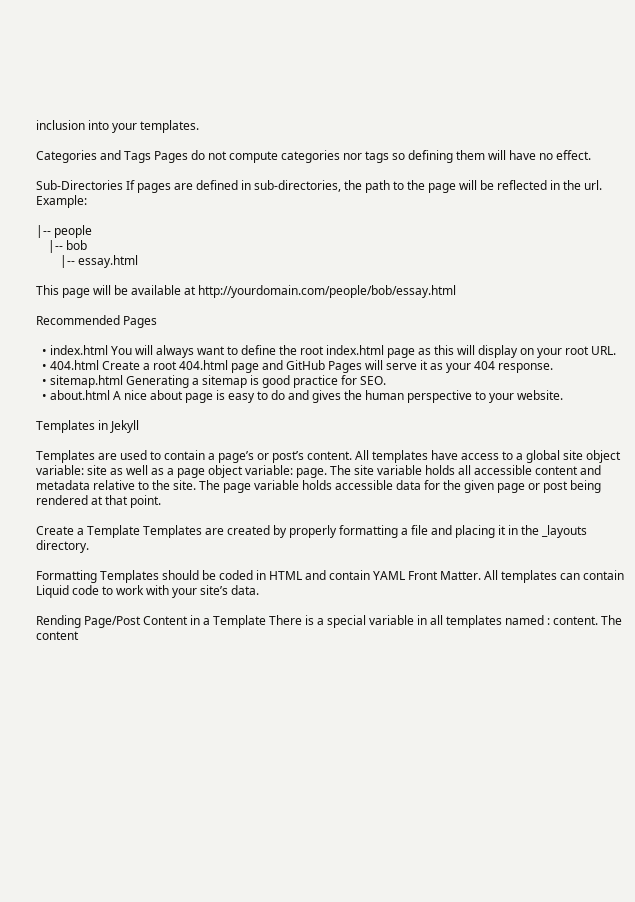inclusion into your templates.

Categories and Tags Pages do not compute categories nor tags so defining them will have no effect.

Sub-Directories If pages are defined in sub-directories, the path to the page will be reflected in the url. Example:

|-- people
    |-- bob
        |-- essay.html

This page will be available at http://yourdomain.com/people/bob/essay.html

Recommended Pages

  • index.html You will always want to define the root index.html page as this will display on your root URL.
  • 404.html Create a root 404.html page and GitHub Pages will serve it as your 404 response.
  • sitemap.html Generating a sitemap is good practice for SEO.
  • about.html A nice about page is easy to do and gives the human perspective to your website.

Templates in Jekyll

Templates are used to contain a page’s or post’s content. All templates have access to a global site object variable: site as well as a page object variable: page. The site variable holds all accessible content and metadata relative to the site. The page variable holds accessible data for the given page or post being rendered at that point.

Create a Template Templates are created by properly formatting a file and placing it in the _layouts directory.

Formatting Templates should be coded in HTML and contain YAML Front Matter. All templates can contain Liquid code to work with your site’s data.

Rending Page/Post Content in a Template There is a special variable in all templates named : content. The content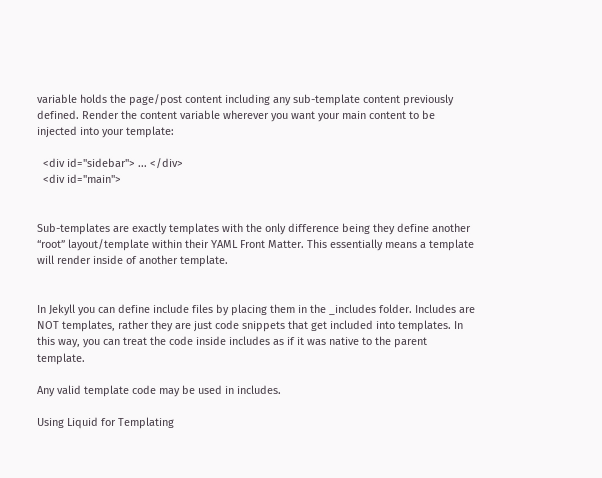variable holds the page/post content including any sub-template content previously defined. Render the content variable wherever you want your main content to be injected into your template:

  <div id="sidebar"> ... </div>
  <div id="main">


Sub-templates are exactly templates with the only difference being they define another “root” layout/template within their YAML Front Matter. This essentially means a template will render inside of another template.


In Jekyll you can define include files by placing them in the _includes folder. Includes are NOT templates, rather they are just code snippets that get included into templates. In this way, you can treat the code inside includes as if it was native to the parent template.

Any valid template code may be used in includes.

Using Liquid for Templating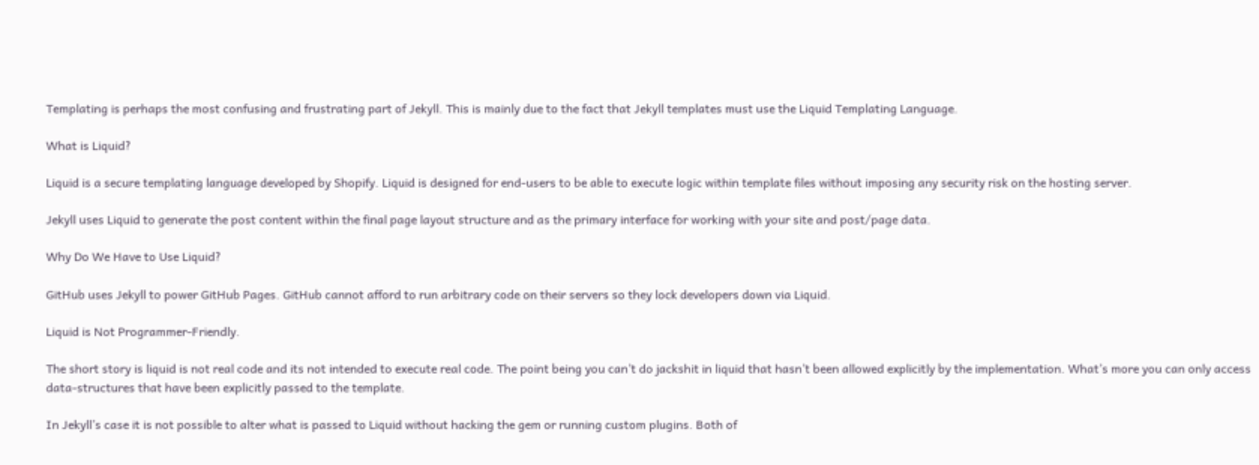Templating is perhaps the most confusing and frustrating part of Jekyll. This is mainly due to the fact that Jekyll templates must use the Liquid Templating Language.

What is Liquid?

Liquid is a secure templating language developed by Shopify. Liquid is designed for end-users to be able to execute logic within template files without imposing any security risk on the hosting server.

Jekyll uses Liquid to generate the post content within the final page layout structure and as the primary interface for working with your site and post/page data.

Why Do We Have to Use Liquid?

GitHub uses Jekyll to power GitHub Pages. GitHub cannot afford to run arbitrary code on their servers so they lock developers down via Liquid.

Liquid is Not Programmer-Friendly.

The short story is liquid is not real code and its not intended to execute real code. The point being you can’t do jackshit in liquid that hasn’t been allowed explicitly by the implementation. What’s more you can only access data-structures that have been explicitly passed to the template.

In Jekyll’s case it is not possible to alter what is passed to Liquid without hacking the gem or running custom plugins. Both of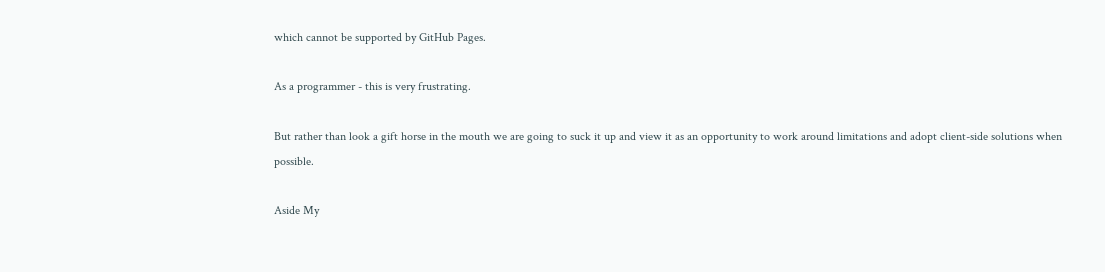which cannot be supported by GitHub Pages.

As a programmer - this is very frustrating.

But rather than look a gift horse in the mouth we are going to suck it up and view it as an opportunity to work around limitations and adopt client-side solutions when possible.

Aside My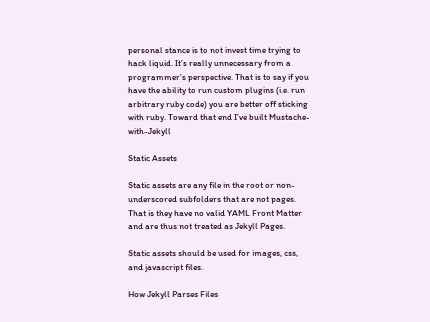personal stance is to not invest time trying to hack liquid. It’s really unnecessary from a programmer’s perspective. That is to say if you have the ability to run custom plugins (i.e. run arbitrary ruby code) you are better off sticking with ruby. Toward that end I’ve built Mustache-with-Jekyll

Static Assets

Static assets are any file in the root or non-underscored subfolders that are not pages. That is they have no valid YAML Front Matter and are thus not treated as Jekyll Pages.

Static assets should be used for images, css, and javascript files.

How Jekyll Parses Files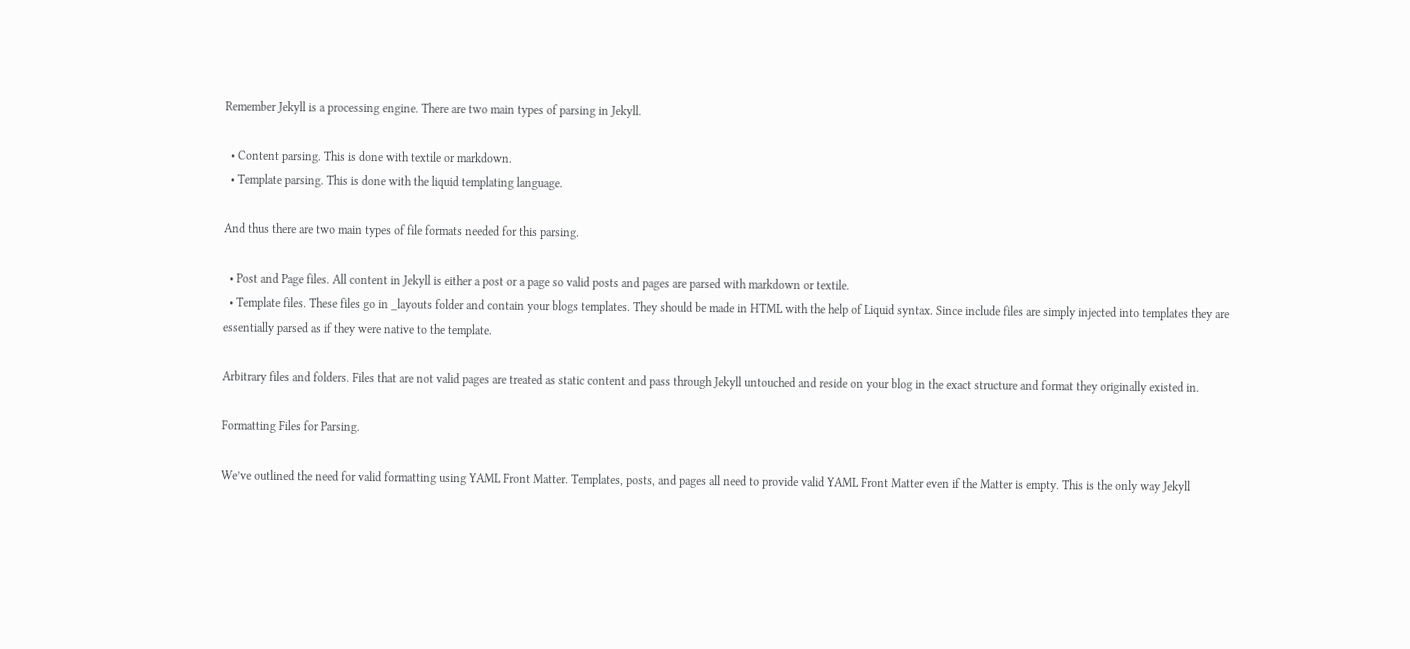Remember Jekyll is a processing engine. There are two main types of parsing in Jekyll.

  • Content parsing. This is done with textile or markdown.
  • Template parsing. This is done with the liquid templating language.

And thus there are two main types of file formats needed for this parsing.

  • Post and Page files. All content in Jekyll is either a post or a page so valid posts and pages are parsed with markdown or textile.
  • Template files. These files go in _layouts folder and contain your blogs templates. They should be made in HTML with the help of Liquid syntax. Since include files are simply injected into templates they are essentially parsed as if they were native to the template.

Arbitrary files and folders. Files that are not valid pages are treated as static content and pass through Jekyll untouched and reside on your blog in the exact structure and format they originally existed in.

Formatting Files for Parsing.

We’ve outlined the need for valid formatting using YAML Front Matter. Templates, posts, and pages all need to provide valid YAML Front Matter even if the Matter is empty. This is the only way Jekyll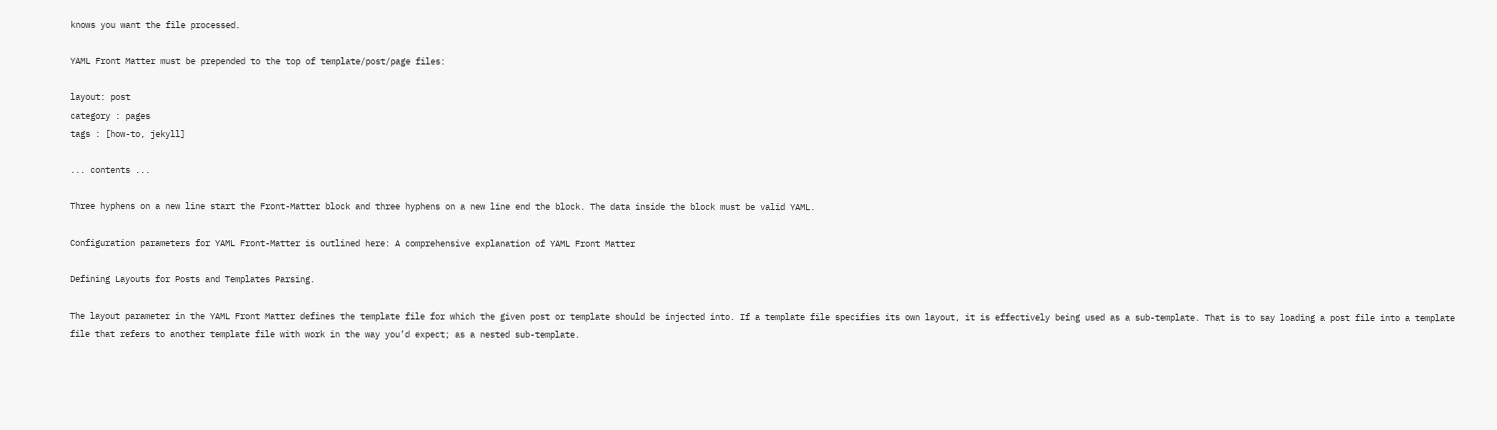knows you want the file processed.

YAML Front Matter must be prepended to the top of template/post/page files:

layout: post
category : pages
tags : [how-to, jekyll]

... contents ...

Three hyphens on a new line start the Front-Matter block and three hyphens on a new line end the block. The data inside the block must be valid YAML.

Configuration parameters for YAML Front-Matter is outlined here: A comprehensive explanation of YAML Front Matter

Defining Layouts for Posts and Templates Parsing.

The layout parameter in the YAML Front Matter defines the template file for which the given post or template should be injected into. If a template file specifies its own layout, it is effectively being used as a sub-template. That is to say loading a post file into a template file that refers to another template file with work in the way you’d expect; as a nested sub-template.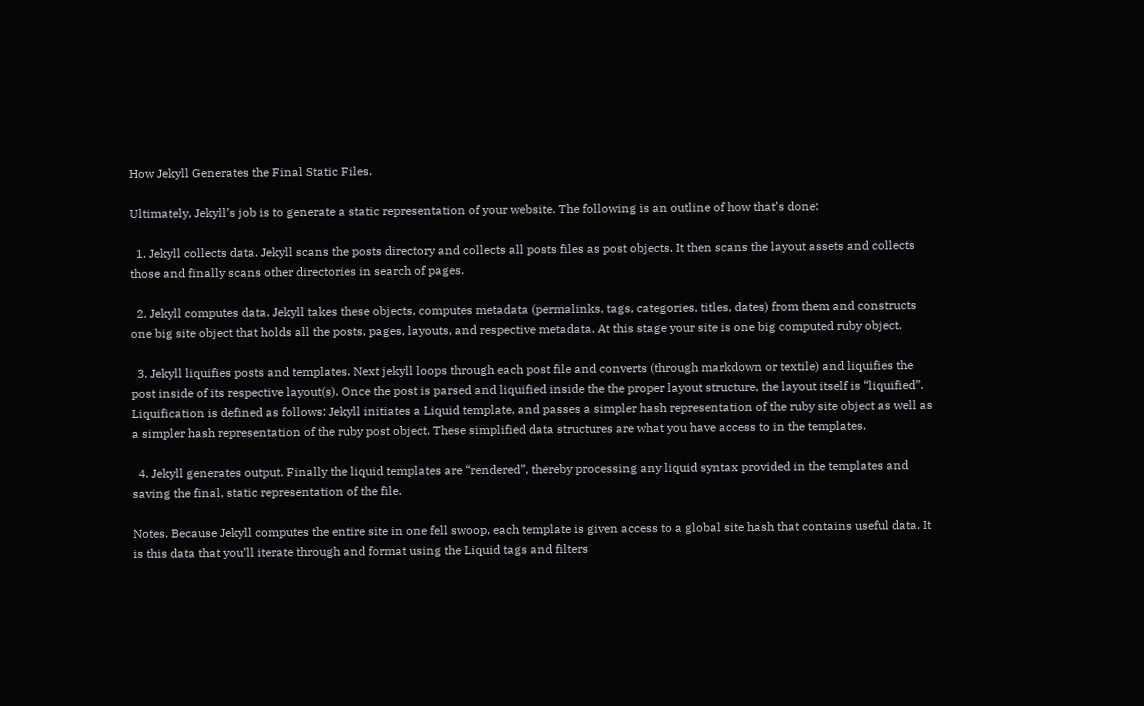How Jekyll Generates the Final Static Files.

Ultimately, Jekyll’s job is to generate a static representation of your website. The following is an outline of how that’s done:

  1. Jekyll collects data. Jekyll scans the posts directory and collects all posts files as post objects. It then scans the layout assets and collects those and finally scans other directories in search of pages.

  2. Jekyll computes data. Jekyll takes these objects, computes metadata (permalinks, tags, categories, titles, dates) from them and constructs one big site object that holds all the posts, pages, layouts, and respective metadata. At this stage your site is one big computed ruby object.

  3. Jekyll liquifies posts and templates. Next jekyll loops through each post file and converts (through markdown or textile) and liquifies the post inside of its respective layout(s). Once the post is parsed and liquified inside the the proper layout structure, the layout itself is “liquified”. Liquification is defined as follows: Jekyll initiates a Liquid template, and passes a simpler hash representation of the ruby site object as well as a simpler hash representation of the ruby post object. These simplified data structures are what you have access to in the templates.

  4. Jekyll generates output. Finally the liquid templates are “rendered”, thereby processing any liquid syntax provided in the templates and saving the final, static representation of the file.

Notes. Because Jekyll computes the entire site in one fell swoop, each template is given access to a global site hash that contains useful data. It is this data that you’ll iterate through and format using the Liquid tags and filters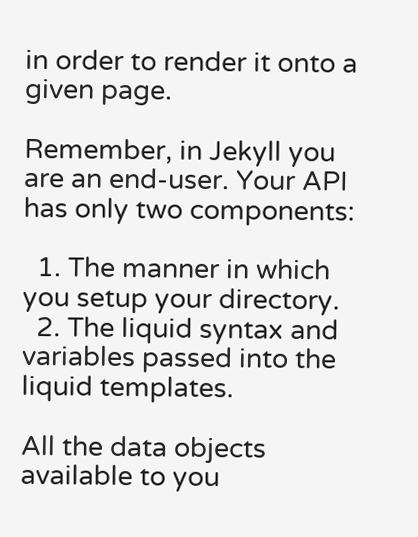in order to render it onto a given page.

Remember, in Jekyll you are an end-user. Your API has only two components:

  1. The manner in which you setup your directory.
  2. The liquid syntax and variables passed into the liquid templates.

All the data objects available to you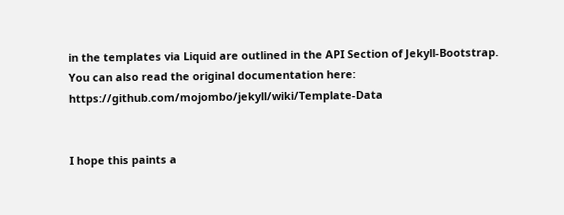in the templates via Liquid are outlined in the API Section of Jekyll-Bootstrap. You can also read the original documentation here: https://github.com/mojombo/jekyll/wiki/Template-Data


I hope this paints a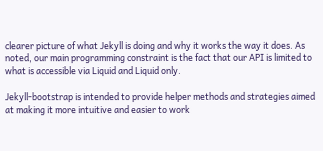clearer picture of what Jekyll is doing and why it works the way it does. As noted, our main programming constraint is the fact that our API is limited to what is accessible via Liquid and Liquid only.

Jekyll-bootstrap is intended to provide helper methods and strategies aimed at making it more intuitive and easier to work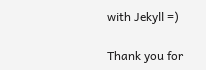with Jekyll =)

Thank you for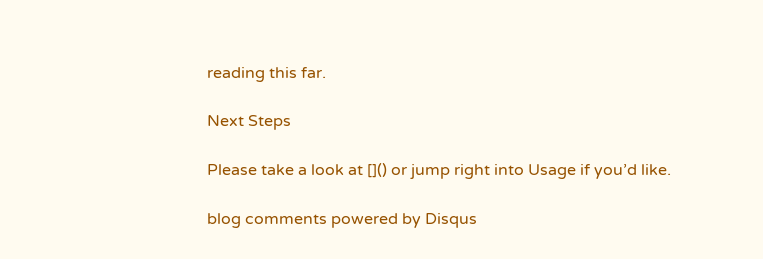reading this far.

Next Steps

Please take a look at []() or jump right into Usage if you’d like.

blog comments powered by Disqus